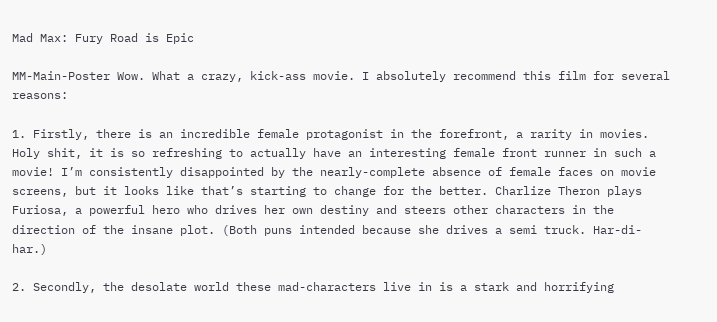Mad Max: Fury Road is Epic

MM-Main-Poster Wow. What a crazy, kick-ass movie. I absolutely recommend this film for several reasons:

1. Firstly, there is an incredible female protagonist in the forefront, a rarity in movies. Holy shit, it is so refreshing to actually have an interesting female front runner in such a movie! I’m consistently disappointed by the nearly-complete absence of female faces on movie screens, but it looks like that’s starting to change for the better. Charlize Theron plays Furiosa, a powerful hero who drives her own destiny and steers other characters in the direction of the insane plot. (Both puns intended because she drives a semi truck. Har-di-har.)

2. Secondly, the desolate world these mad-characters live in is a stark and horrifying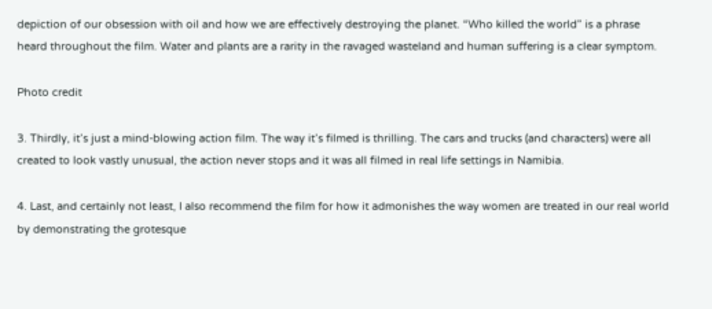depiction of our obsession with oil and how we are effectively destroying the planet. “Who killed the world” is a phrase heard throughout the film. Water and plants are a rarity in the ravaged wasteland and human suffering is a clear symptom.

Photo credit

3. Thirdly, it’s just a mind-blowing action film. The way it’s filmed is thrilling. The cars and trucks (and characters) were all created to look vastly unusual, the action never stops and it was all filmed in real life settings in Namibia.

4. Last, and certainly not least, I also recommend the film for how it admonishes the way women are treated in our real world by demonstrating the grotesque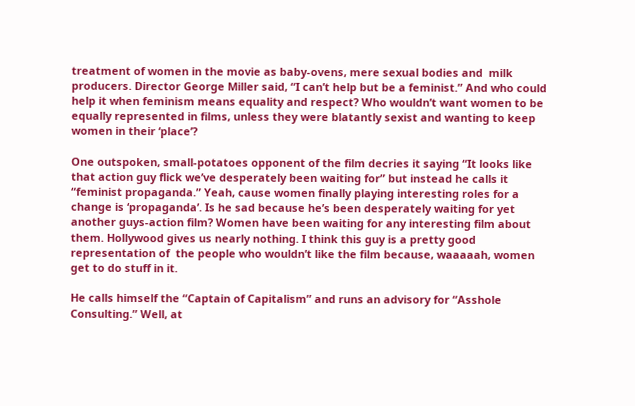treatment of women in the movie as baby-ovens, mere sexual bodies and  milk producers. Director George Miller said, “I can’t help but be a feminist.” And who could help it when feminism means equality and respect? Who wouldn’t want women to be equally represented in films, unless they were blatantly sexist and wanting to keep women in their ‘place’?

One outspoken, small-potatoes opponent of the film decries it saying “It looks like that action guy flick we’ve desperately been waiting for” but instead he calls it “feminist propaganda.” Yeah, cause women finally playing interesting roles for a change is ‘propaganda’. Is he sad because he’s been desperately waiting for yet another guys-action film? Women have been waiting for any interesting film about them. Hollywood gives us nearly nothing. I think this guy is a pretty good representation of  the people who wouldn’t like the film because, waaaaah, women get to do stuff in it.

He calls himself the “Captain of Capitalism” and runs an advisory for “Asshole Consulting.” Well, at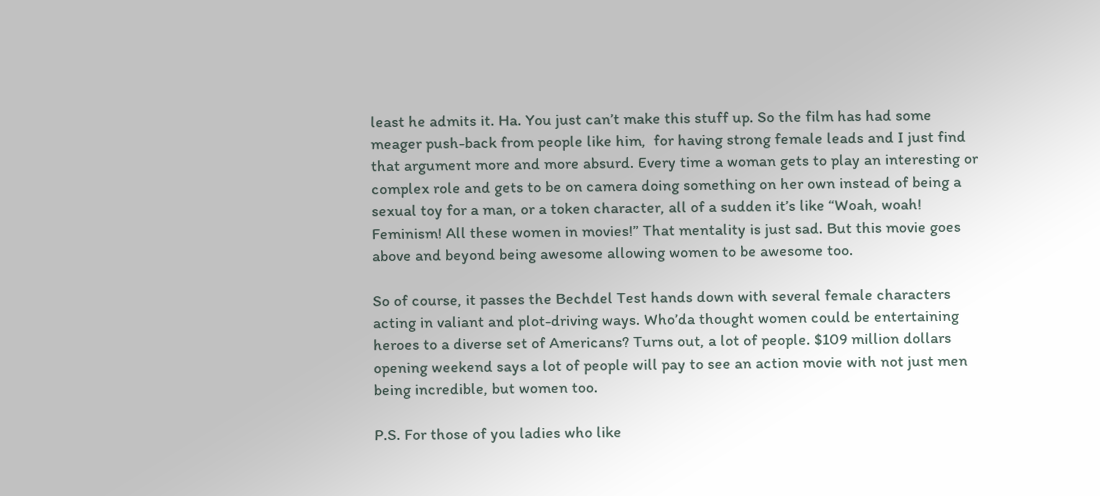least he admits it. Ha. You just can’t make this stuff up. So the film has had some meager push-back from people like him,  for having strong female leads and I just find that argument more and more absurd. Every time a woman gets to play an interesting or complex role and gets to be on camera doing something on her own instead of being a sexual toy for a man, or a token character, all of a sudden it’s like “Woah, woah! Feminism! All these women in movies!” That mentality is just sad. But this movie goes above and beyond being awesome allowing women to be awesome too.

So of course, it passes the Bechdel Test hands down with several female characters acting in valiant and plot-driving ways. Who’da thought women could be entertaining heroes to a diverse set of Americans? Turns out, a lot of people. $109 million dollars opening weekend says a lot of people will pay to see an action movie with not just men being incredible, but women too.

P.S. For those of you ladies who like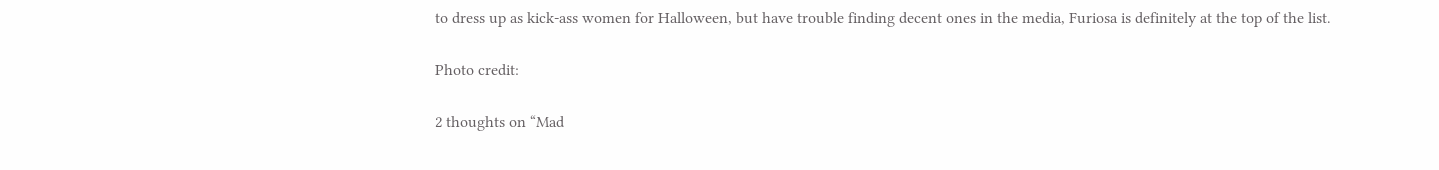to dress up as kick-ass women for Halloween, but have trouble finding decent ones in the media, Furiosa is definitely at the top of the list.

Photo credit:

2 thoughts on “Mad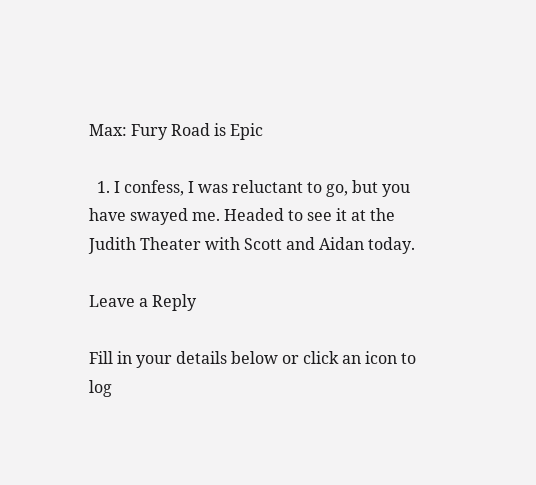Max: Fury Road is Epic

  1. I confess, I was reluctant to go, but you have swayed me. Headed to see it at the Judith Theater with Scott and Aidan today.

Leave a Reply

Fill in your details below or click an icon to log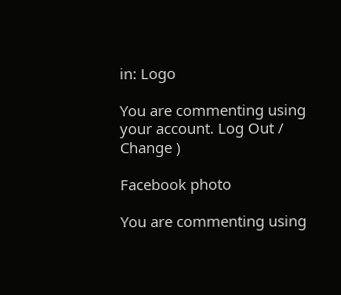in: Logo

You are commenting using your account. Log Out /  Change )

Facebook photo

You are commenting using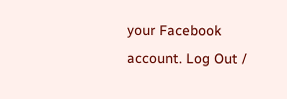your Facebook account. Log Out /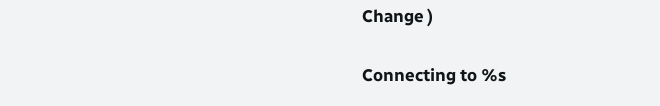Change )

Connecting to %s